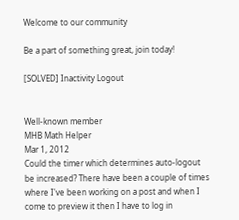Welcome to our community

Be a part of something great, join today!

[SOLVED] Inactivity Logout


Well-known member
MHB Math Helper
Mar 1, 2012
Could the timer which determines auto-logout be increased? There have been a couple of times where I've been working on a post and when I come to preview it then I have to log in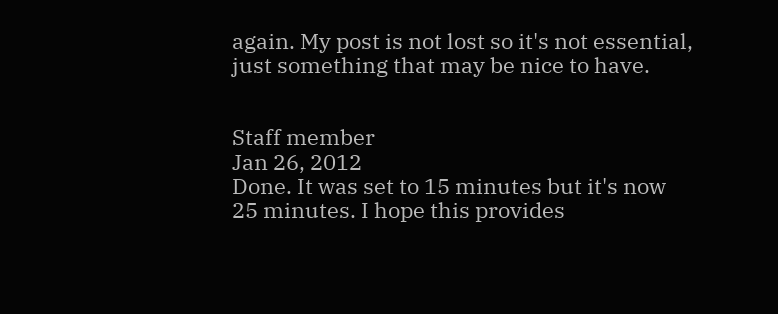again. My post is not lost so it's not essential, just something that may be nice to have.


Staff member
Jan 26, 2012
Done. It was set to 15 minutes but it's now 25 minutes. I hope this provides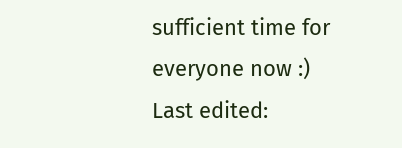sufficient time for everyone now :)
Last edited: